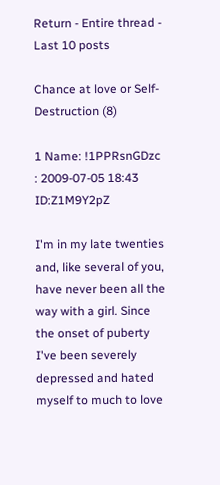Return - Entire thread - Last 10 posts

Chance at love or Self-Destruction (8)

1 Name: !1PPRsnGDzc : 2009-07-05 18:43 ID:Z1M9Y2pZ

I'm in my late twenties and, like several of you, have never been all the way with a girl. Since the onset of puberty I've been severely depressed and hated myself to much to love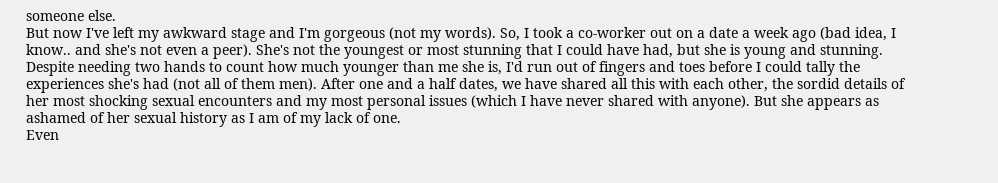someone else.
But now I've left my awkward stage and I'm gorgeous (not my words). So, I took a co-worker out on a date a week ago (bad idea, I know.. and she's not even a peer). She's not the youngest or most stunning that I could have had, but she is young and stunning. Despite needing two hands to count how much younger than me she is, I'd run out of fingers and toes before I could tally the experiences she's had (not all of them men). After one and a half dates, we have shared all this with each other, the sordid details of her most shocking sexual encounters and my most personal issues (which I have never shared with anyone). But she appears as ashamed of her sexual history as I am of my lack of one.
Even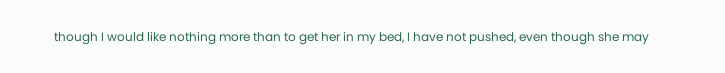though I would like nothing more than to get her in my bed, I have not pushed, even though she may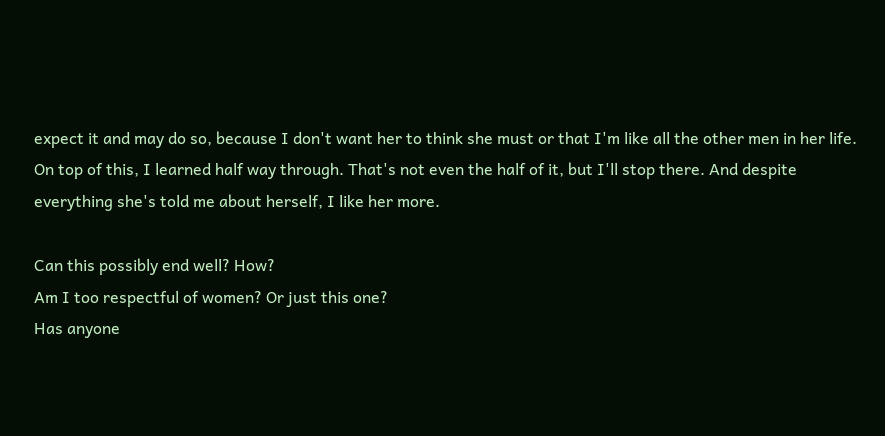expect it and may do so, because I don't want her to think she must or that I'm like all the other men in her life. On top of this, I learned half way through. That's not even the half of it, but I'll stop there. And despite everything she's told me about herself, I like her more.

Can this possibly end well? How?
Am I too respectful of women? Or just this one?
Has anyone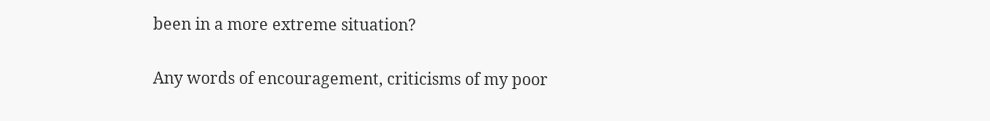been in a more extreme situation?

Any words of encouragement, criticisms of my poor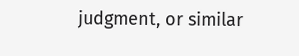judgment, or similar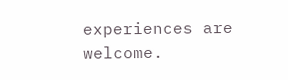experiences are welcome.